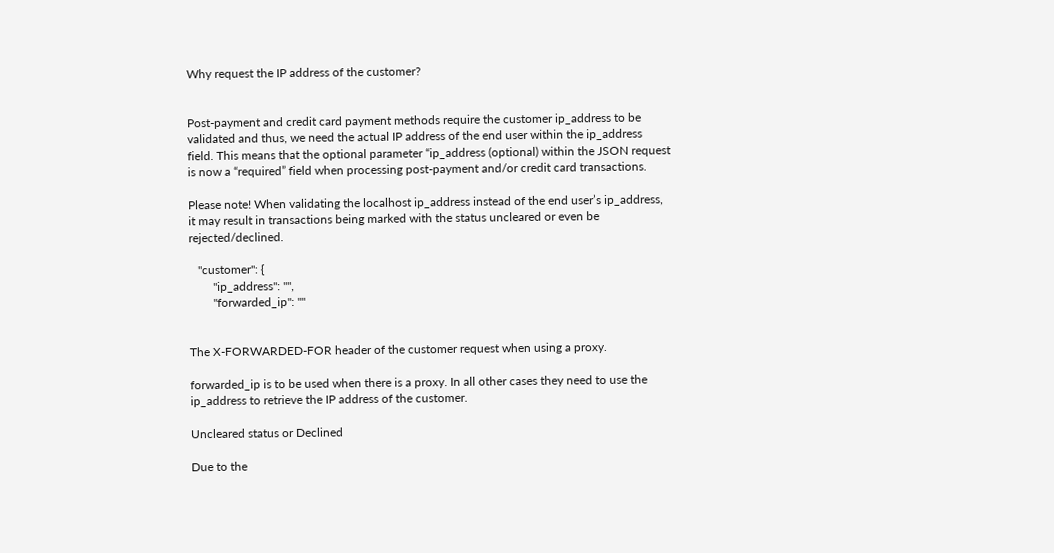Why request the IP address of the customer?


Post-payment and credit card payment methods require the customer ip_address to be validated and thus, we need the actual IP address of the end user within the ip_address field. This means that the optional parameter “ip_address (optional) within the JSON request is now a “required” field when processing post-payment and/or credit card transactions.

Please note! When validating the localhost ip_address instead of the end user’s ip_address, it may result in transactions being marked with the status uncleared or even be rejected/declined.

   "customer": {
        "ip_address": "",
        "forwarded_ip": ""


The X-FORWARDED-FOR header of the customer request when using a proxy.

forwarded_ip is to be used when there is a proxy. In all other cases they need to use the ip_address to retrieve the IP address of the customer.

Uncleared status or Declined

Due to the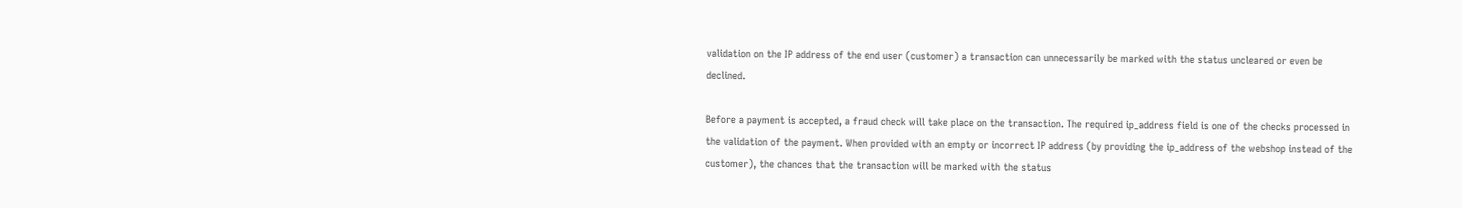validation on the IP address of the end user (customer) a transaction can unnecessarily be marked with the status uncleared or even be declined.

Before a payment is accepted, a fraud check will take place on the transaction. The required ip_address field is one of the checks processed in the validation of the payment. When provided with an empty or incorrect IP address (by providing the ip_address of the webshop instead of the customer), the chances that the transaction will be marked with the status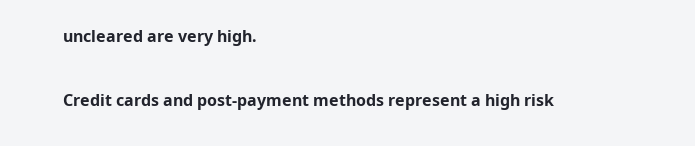uncleared are very high.

Credit cards and post-payment methods represent a high risk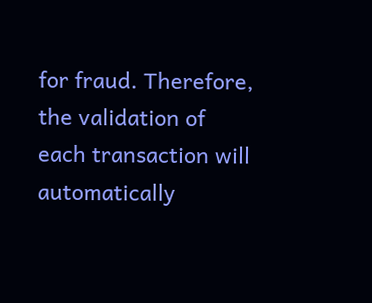for fraud. Therefore, the validation of each transaction will automatically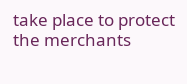take place to protect the merchants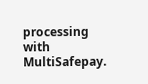processing with MultiSafepay.